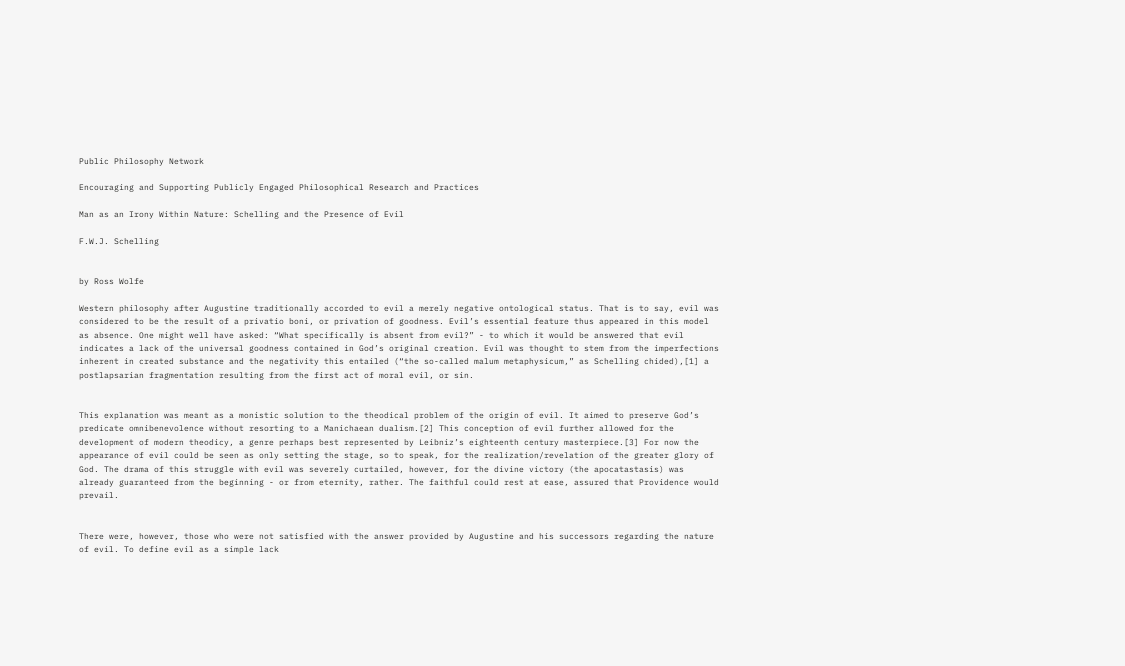Public Philosophy Network

Encouraging and Supporting Publicly Engaged Philosophical Research and Practices

Man as an Irony Within Nature: Schelling and the Presence of Evil

F.W.J. Schelling


by Ross Wolfe

Western philosophy after Augustine traditionally accorded to evil a merely negative ontological status. That is to say, evil was considered to be the result of a privatio boni, or privation of goodness. Evil’s essential feature thus appeared in this model as absence. One might well have asked: “What specifically is absent from evil?” - to which it would be answered that evil indicates a lack of the universal goodness contained in God’s original creation. Evil was thought to stem from the imperfections inherent in created substance and the negativity this entailed (“the so-called malum metaphysicum,” as Schelling chided),[1] a postlapsarian fragmentation resulting from the first act of moral evil, or sin.


This explanation was meant as a monistic solution to the theodical problem of the origin of evil. It aimed to preserve God’s predicate omnibenevolence without resorting to a Manichaean dualism.[2] This conception of evil further allowed for the development of modern theodicy, a genre perhaps best represented by Leibniz’s eighteenth century masterpiece.[3] For now the appearance of evil could be seen as only setting the stage, so to speak, for the realization/revelation of the greater glory of God. The drama of this struggle with evil was severely curtailed, however, for the divine victory (the apocatastasis) was already guaranteed from the beginning - or from eternity, rather. The faithful could rest at ease, assured that Providence would prevail.


There were, however, those who were not satisfied with the answer provided by Augustine and his successors regarding the nature of evil. To define evil as a simple lack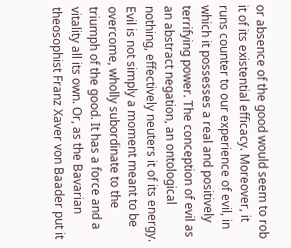or absence of the good would seem to rob it of its existential efficacy. Moreover, it runs counter to our experience of evil, in which it possesses a real and positively terrifying power. The conception of evil as an abstract negation, an ontological nothing, effectively neuters it of its energy. Evil is not simply a moment meant to be overcome, wholly subordinate to the triumph of the good. It has a force and a vitality all its own. Or, as the Bavarian theosophist Franz Xaver von Baader put it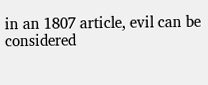in an 1807 article, evil can be considered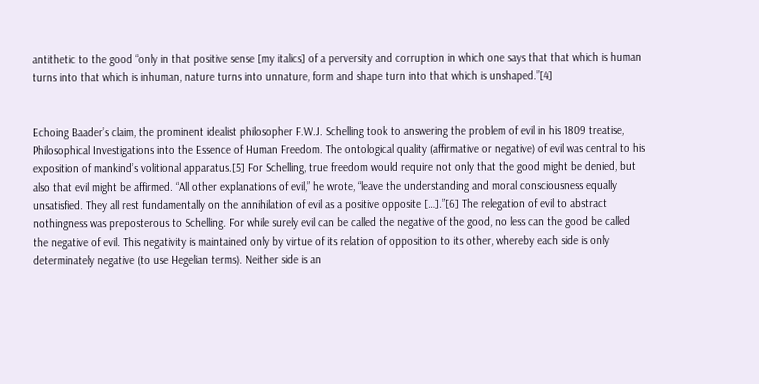antithetic to the good “only in that positive sense [my italics] of a perversity and corruption in which one says that that which is human turns into that which is inhuman, nature turns into unnature, form and shape turn into that which is unshaped.”[4]


Echoing Baader’s claim, the prominent idealist philosopher F.W.J. Schelling took to answering the problem of evil in his 1809 treatise, Philosophical Investigations into the Essence of Human Freedom. The ontological quality (affirmative or negative) of evil was central to his exposition of mankind’s volitional apparatus.[5] For Schelling, true freedom would require not only that the good might be denied, but also that evil might be affirmed. “All other explanations of evil,” he wrote, “leave the understanding and moral consciousness equally unsatisfied. They all rest fundamentally on the annihilation of evil as a positive opposite […].”[6] The relegation of evil to abstract nothingness was preposterous to Schelling. For while surely evil can be called the negative of the good, no less can the good be called the negative of evil. This negativity is maintained only by virtue of its relation of opposition to its other, whereby each side is only determinately negative (to use Hegelian terms). Neither side is an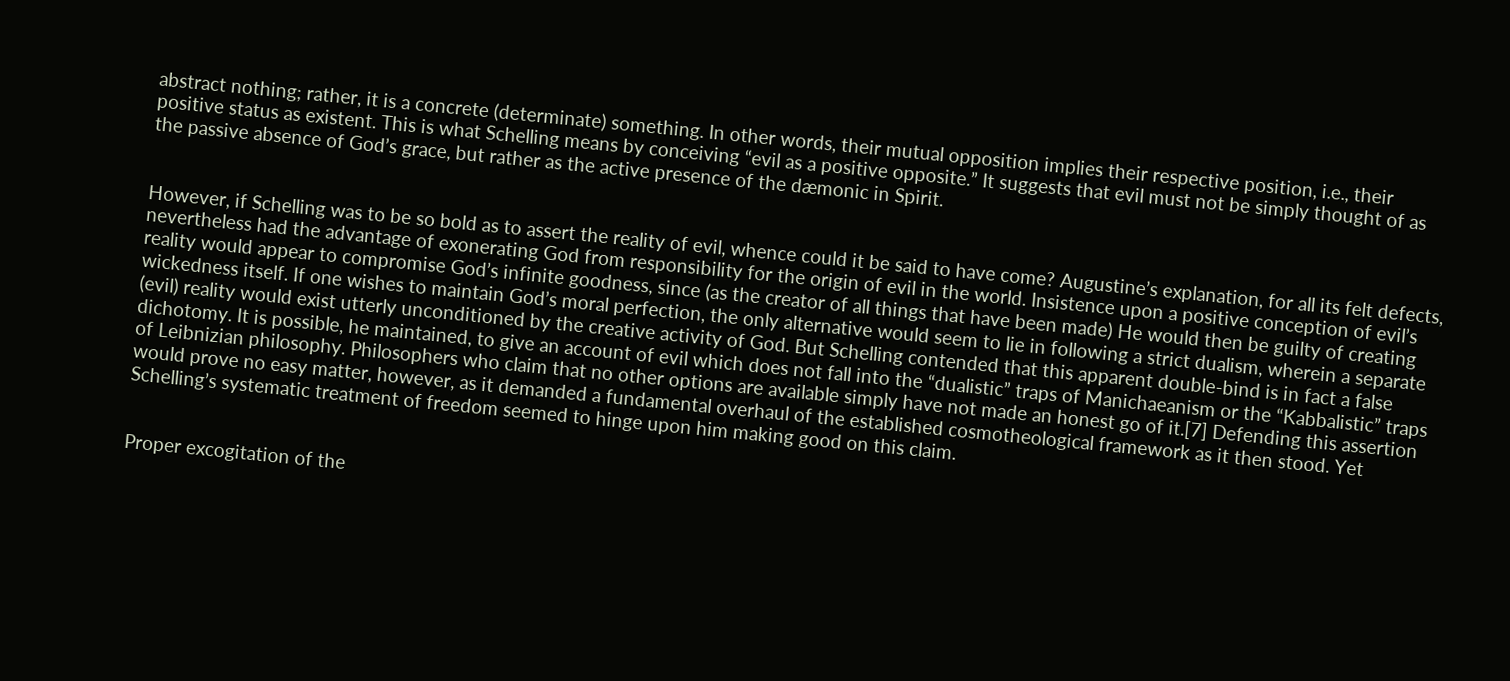abstract nothing; rather, it is a concrete (determinate) something. In other words, their mutual opposition implies their respective position, i.e., their positive status as existent. This is what Schelling means by conceiving “evil as a positive opposite.” It suggests that evil must not be simply thought of as the passive absence of God’s grace, but rather as the active presence of the dæmonic in Spirit.


However, if Schelling was to be so bold as to assert the reality of evil, whence could it be said to have come? Augustine’s explanation, for all its felt defects, nevertheless had the advantage of exonerating God from responsibility for the origin of evil in the world. Insistence upon a positive conception of evil’s reality would appear to compromise God’s infinite goodness, since (as the creator of all things that have been made) He would then be guilty of creating wickedness itself. If one wishes to maintain God’s moral perfection, the only alternative would seem to lie in following a strict dualism, wherein a separate (evil) reality would exist utterly unconditioned by the creative activity of God. But Schelling contended that this apparent double-bind is in fact a false dichotomy. It is possible, he maintained, to give an account of evil which does not fall into the “dualistic” traps of Manichaeanism or the “Kabbalistic” traps of Leibnizian philosophy. Philosophers who claim that no other options are available simply have not made an honest go of it.[7] Defending this assertion would prove no easy matter, however, as it demanded a fundamental overhaul of the established cosmotheological framework as it then stood. Yet Schelling’s systematic treatment of freedom seemed to hinge upon him making good on this claim.


Proper excogitation of the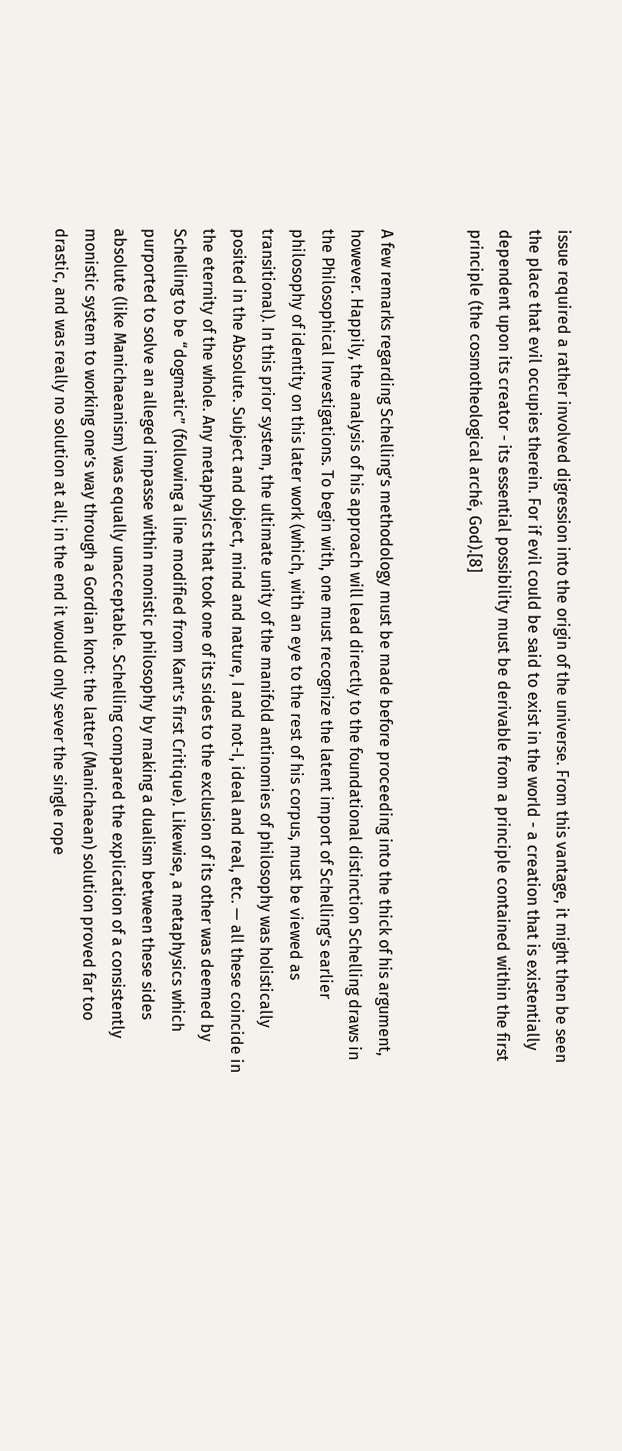issue required a rather involved digression into the origin of the universe. From this vantage, it might then be seen the place that evil occupies therein. For if evil could be said to exist in the world - a creation that is existentially dependent upon its creator - its essential possibility must be derivable from a principle contained within the first principle (the cosmotheological arché, God).[8]


A few remarks regarding Schelling’s methodology must be made before proceeding into the thick of his argument, however. Happily, the analysis of his approach will lead directly to the foundational distinction Schelling draws in the Philosophical Investigations. To begin with, one must recognize the latent import of Schelling’s earlier philosophy of identity on this later work (which, with an eye to the rest of his corpus, must be viewed as transitional). In this prior system, the ultimate unity of the manifold antinomies of philosophy was holistically posited in the Absolute. Subject and object, mind and nature, I and not-I, ideal and real, etc. — all these coincide in the eternity of the whole. Any metaphysics that took one of its sides to the exclusion of its other was deemed by Schelling to be “dogmatic” (following a line modified from Kant’s first Critique). Likewise, a metaphysics which purported to solve an alleged impasse within monistic philosophy by making a dualism between these sides absolute (like Manichaeanism) was equally unacceptable. Schelling compared the explication of a consistently monistic system to working one’s way through a Gordian knot: the latter (Manichaean) solution proved far too drastic, and was really no solution at all; in the end it would only sever the single rope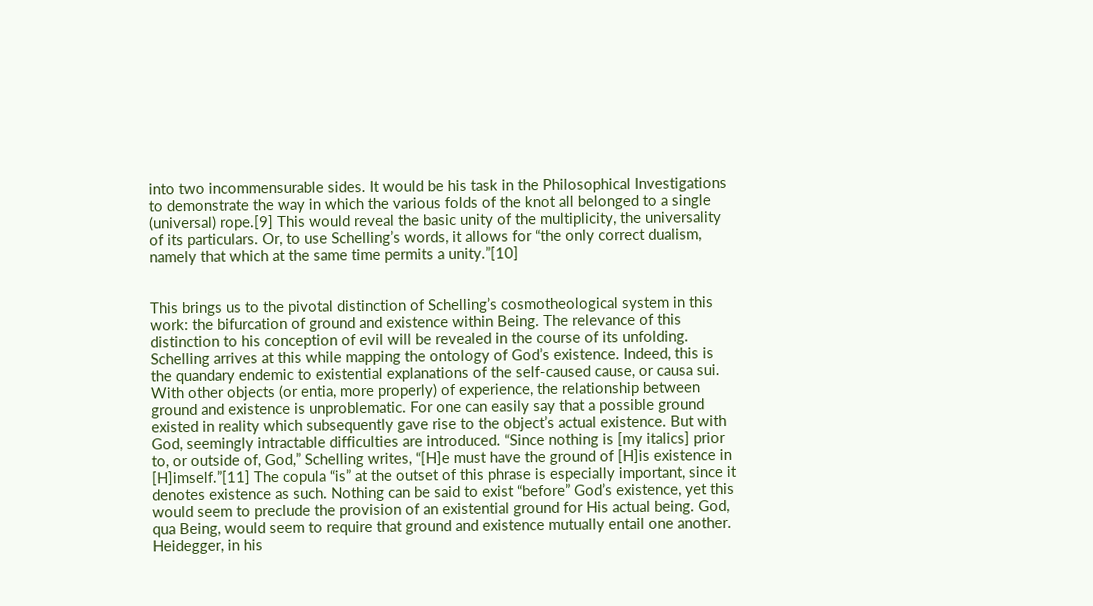into two incommensurable sides. It would be his task in the Philosophical Investigations to demonstrate the way in which the various folds of the knot all belonged to a single (universal) rope.[9] This would reveal the basic unity of the multiplicity, the universality of its particulars. Or, to use Schelling’s words, it allows for “the only correct dualism, namely that which at the same time permits a unity.”[10]


This brings us to the pivotal distinction of Schelling’s cosmotheological system in this work: the bifurcation of ground and existence within Being. The relevance of this distinction to his conception of evil will be revealed in the course of its unfolding. Schelling arrives at this while mapping the ontology of God’s existence. Indeed, this is the quandary endemic to existential explanations of the self-caused cause, or causa sui. With other objects (or entia, more properly) of experience, the relationship between ground and existence is unproblematic. For one can easily say that a possible ground existed in reality which subsequently gave rise to the object’s actual existence. But with God, seemingly intractable difficulties are introduced. “Since nothing is [my italics] prior to, or outside of, God,” Schelling writes, “[H]e must have the ground of [H]is existence in [H]imself.”[11] The copula “is” at the outset of this phrase is especially important, since it denotes existence as such. Nothing can be said to exist “before” God’s existence, yet this would seem to preclude the provision of an existential ground for His actual being. God, qua Being, would seem to require that ground and existence mutually entail one another. Heidegger, in his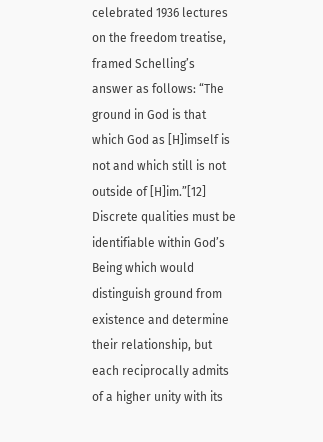celebrated 1936 lectures on the freedom treatise, framed Schelling’s answer as follows: “The ground in God is that which God as [H]imself is not and which still is not outside of [H]im.”[12] Discrete qualities must be identifiable within God’s Being which would distinguish ground from existence and determine their relationship, but each reciprocally admits of a higher unity with its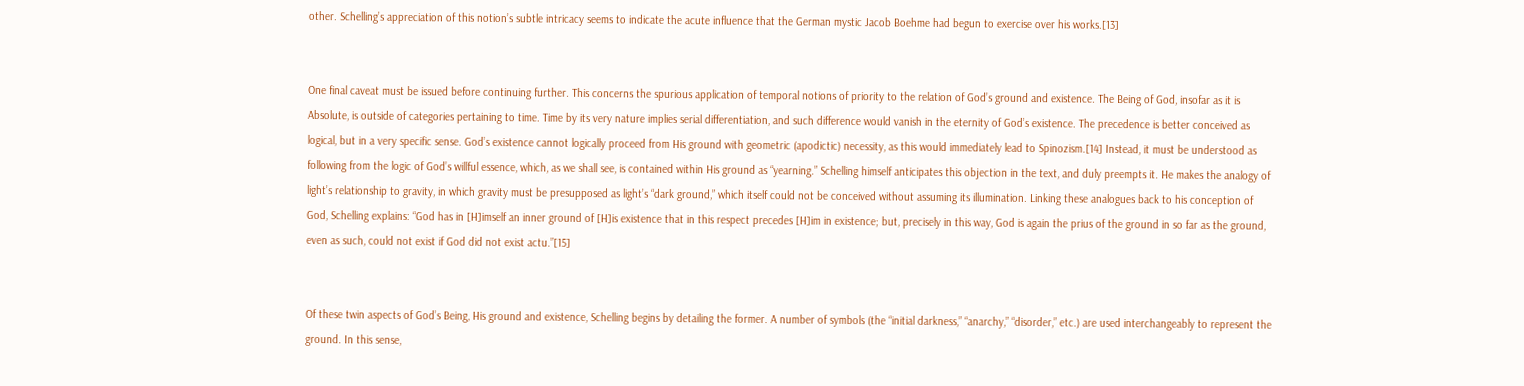other. Schelling’s appreciation of this notion’s subtle intricacy seems to indicate the acute influence that the German mystic Jacob Boehme had begun to exercise over his works.[13]


One final caveat must be issued before continuing further. This concerns the spurious application of temporal notions of priority to the relation of God’s ground and existence. The Being of God, insofar as it is Absolute, is outside of categories pertaining to time. Time by its very nature implies serial differentiation, and such difference would vanish in the eternity of God’s existence. The precedence is better conceived as logical, but in a very specific sense. God’s existence cannot logically proceed from His ground with geometric (apodictic) necessity, as this would immediately lead to Spinozism.[14] Instead, it must be understood as following from the logic of God’s willful essence, which, as we shall see, is contained within His ground as “yearning.” Schelling himself anticipates this objection in the text, and duly preempts it. He makes the analogy of light’s relationship to gravity, in which gravity must be presupposed as light’s “dark ground,” which itself could not be conceived without assuming its illumination. Linking these analogues back to his conception of God, Schelling explains: “God has in [H]imself an inner ground of [H]is existence that in this respect precedes [H]im in existence; but, precisely in this way, God is again the prius of the ground in so far as the ground, even as such, could not exist if God did not exist actu.”[15]


Of these twin aspects of God’s Being, His ground and existence, Schelling begins by detailing the former. A number of symbols (the “initial darkness,” “anarchy,” “disorder,” etc.) are used interchangeably to represent the ground. In this sense,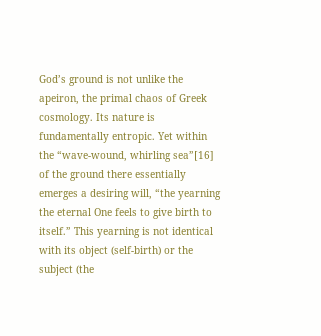God’s ground is not unlike the apeiron, the primal chaos of Greek cosmology. Its nature is fundamentally entropic. Yet within the “wave-wound, whirling sea”[16] of the ground there essentially emerges a desiring will, “the yearning the eternal One feels to give birth to itself.” This yearning is not identical with its object (self-birth) or the subject (the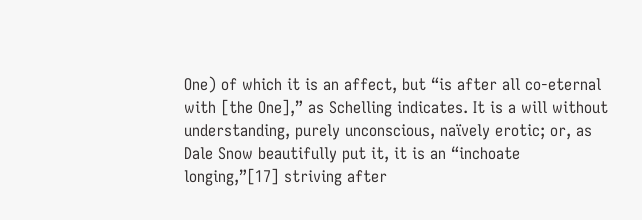One) of which it is an affect, but “is after all co-eternal with [the One],” as Schelling indicates. It is a will without understanding, purely unconscious, naïvely erotic; or, as Dale Snow beautifully put it, it is an “inchoate longing,”[17] striving after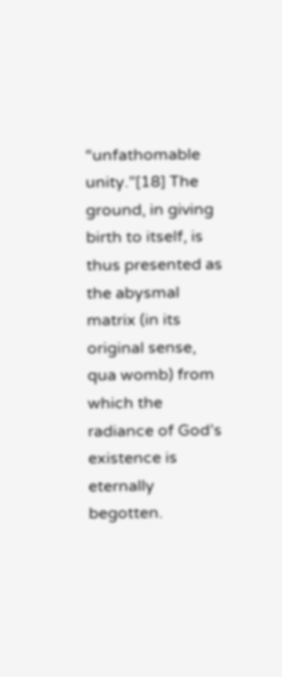“unfathomable unity.”[18] The ground, in giving birth to itself, is thus presented as the abysmal matrix (in its original sense, qua womb) from which the radiance of God’s existence is eternally begotten.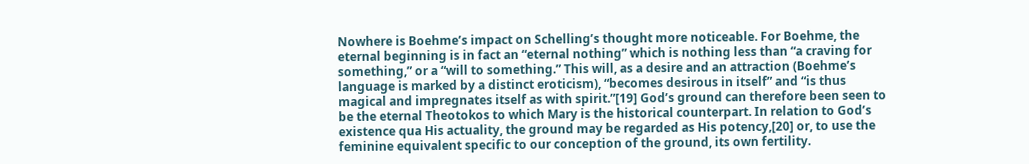Nowhere is Boehme’s impact on Schelling’s thought more noticeable. For Boehme, the eternal beginning is in fact an “eternal nothing” which is nothing less than “a craving for something,” or a “will to something.” This will, as a desire and an attraction (Boehme’s language is marked by a distinct eroticism), “becomes desirous in itself” and “is thus magical and impregnates itself as with spirit.”[19] God’s ground can therefore been seen to be the eternal Theotokos to which Mary is the historical counterpart. In relation to God’s existence qua His actuality, the ground may be regarded as His potency,[20] or, to use the feminine equivalent specific to our conception of the ground, its own fertility.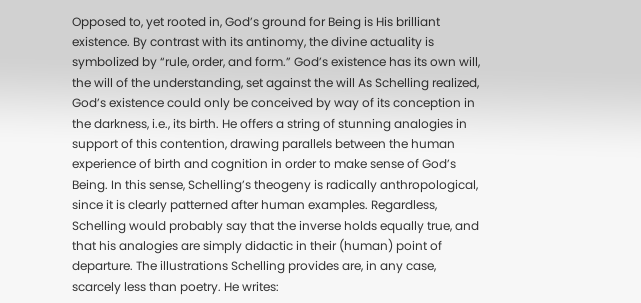Opposed to, yet rooted in, God’s ground for Being is His brilliant existence. By contrast with its antinomy, the divine actuality is symbolized by “rule, order, and form.” God’s existence has its own will, the will of the understanding, set against the will As Schelling realized, God’s existence could only be conceived by way of its conception in the darkness, i.e., its birth. He offers a string of stunning analogies in support of this contention, drawing parallels between the human experience of birth and cognition in order to make sense of God’s Being. In this sense, Schelling’s theogeny is radically anthropological, since it is clearly patterned after human examples. Regardless, Schelling would probably say that the inverse holds equally true, and that his analogies are simply didactic in their (human) point of departure. The illustrations Schelling provides are, in any case, scarcely less than poetry. He writes: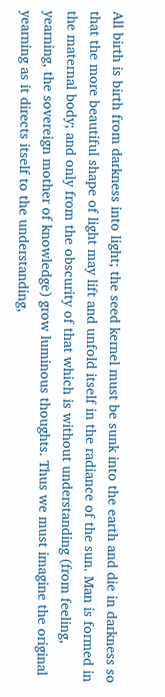All birth is birth from darkness into light; the seed kernel must be sunk into the earth and die in darkness so that the more beautiful shape of light may lift and unfold itself in the radiance of the sun. Man is formed in the maternal body; and only from the obscurity of that which is without understanding (from feeling, yearning, the sovereign mother of knowledge) grow luminous thoughts. Thus we must imagine the original yearning as it directs itself to the understanding,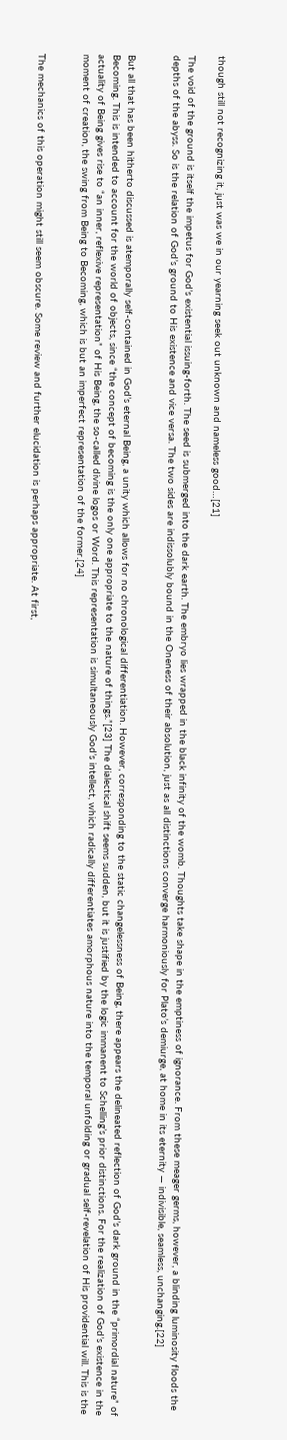though still not recognizing it, just was we in our yearning seek out unknown and nameless good…[21]

The void of the ground is itself the impetus for God’s existential issuing-forth. The seed is submerged into the dark earth. The embryo lies wrapped in the black infinity of the womb. Thoughts take shape in the emptiness of ignorance. From these meager germs, however, a blinding luminosity floods the depths of the abyss. So is the relation of God’s ground to His existence and vice versa. The two sides are indissolubly bound in the Oneness of their absolution, just as all distinctions converge harmoniously for Plato’s demiurge, at home in its eternity — indivisible, seamless, unchanging.[22]


But all that has been hitherto discussed is atemporally self-contained in God’s eternal Being, a unity which allows for no chronological differentiation. However, corresponding to the static changelessness of Being, there appears the delineated reflection of God’s dark ground in the “primordial nature” of Becoming. This is intended to account for the world of objects, since “the concept of becoming is the only one appropriate to the nature of things.”[23] The dialectical shift seems sudden, but it is justified by the logic immanent to Schelling’s prior distinctions. For the realization of God’s existence in the actuality of Being gives rise to “an inner, reflexive representation” of His Being, the so-called divine logos or Word. This representation is simultaneously God’s intellect, which radically differentiates amorphous nature into the temporal unfolding or gradual self-revelation of His providential will. This is the moment of creation, the swing from Being to Becoming, which is but an imperfect representation of the former.[24]


The mechanics of this operation might still seem obscure. Some review and further elucidation is perhaps appropriate. At first,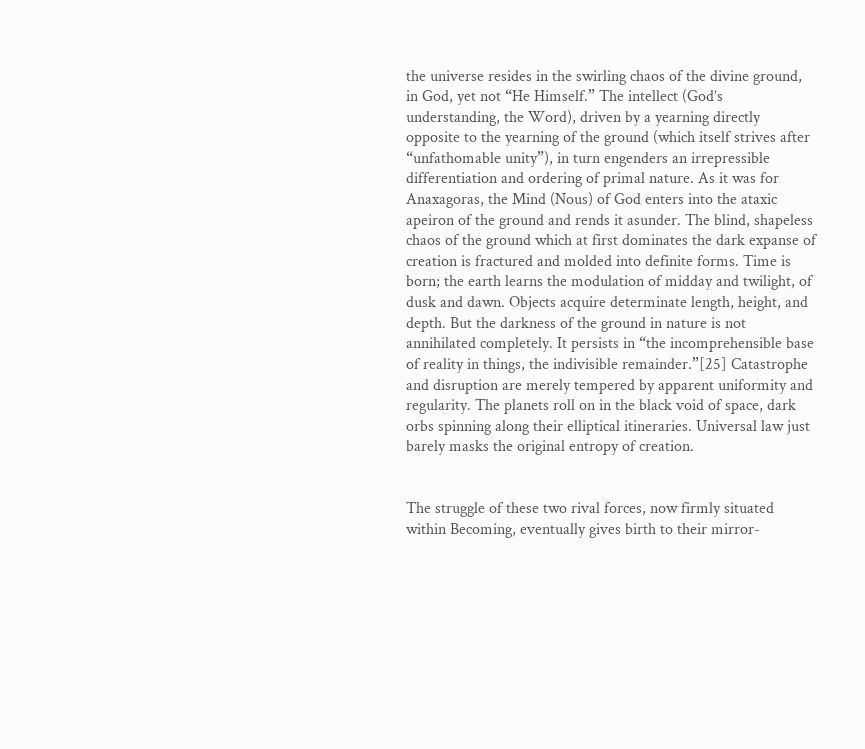the universe resides in the swirling chaos of the divine ground, in God, yet not “He Himself.” The intellect (God’s understanding, the Word), driven by a yearning directly opposite to the yearning of the ground (which itself strives after “unfathomable unity”), in turn engenders an irrepressible differentiation and ordering of primal nature. As it was for Anaxagoras, the Mind (Nous) of God enters into the ataxic apeiron of the ground and rends it asunder. The blind, shapeless chaos of the ground which at first dominates the dark expanse of creation is fractured and molded into definite forms. Time is born; the earth learns the modulation of midday and twilight, of dusk and dawn. Objects acquire determinate length, height, and depth. But the darkness of the ground in nature is not annihilated completely. It persists in “the incomprehensible base of reality in things, the indivisible remainder.”[25] Catastrophe and disruption are merely tempered by apparent uniformity and regularity. The planets roll on in the black void of space, dark orbs spinning along their elliptical itineraries. Universal law just barely masks the original entropy of creation.


The struggle of these two rival forces, now firmly situated within Becoming, eventually gives birth to their mirror-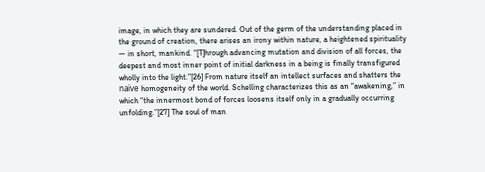image, in which they are sundered. Out of the germ of the understanding placed in the ground of creation, there arises an irony within nature, a heightened spirituality — in short, mankind. “[T]hrough advancing mutation and division of all forces, the deepest and most inner point of initial darkness in a being is finally transfigured wholly into the light.”[26] From nature itself an intellect surfaces and shatters the naïve homogeneity of the world. Schelling characterizes this as an “awakening,” in which “the innermost bond of forces loosens itself only in a gradually occurring unfolding.”[27] The soul of man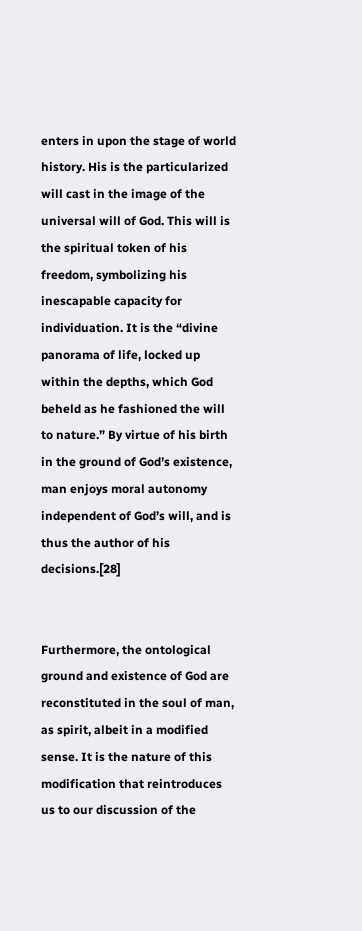enters in upon the stage of world history. His is the particularized will cast in the image of the universal will of God. This will is the spiritual token of his freedom, symbolizing his inescapable capacity for individuation. It is the “divine panorama of life, locked up within the depths, which God beheld as he fashioned the will to nature.” By virtue of his birth in the ground of God’s existence, man enjoys moral autonomy independent of God’s will, and is thus the author of his decisions.[28]


Furthermore, the ontological ground and existence of God are reconstituted in the soul of man, as spirit, albeit in a modified sense. It is the nature of this modification that reintroduces us to our discussion of the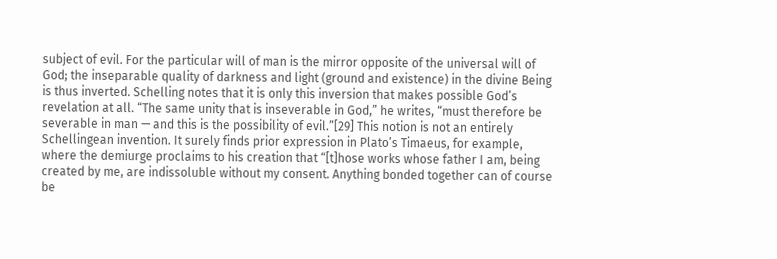subject of evil. For the particular will of man is the mirror opposite of the universal will of God; the inseparable quality of darkness and light (ground and existence) in the divine Being is thus inverted. Schelling notes that it is only this inversion that makes possible God’s revelation at all. “The same unity that is inseverable in God,” he writes, “must therefore be severable in man — and this is the possibility of evil.”[29] This notion is not an entirely Schellingean invention. It surely finds prior expression in Plato’s Timaeus, for example, where the demiurge proclaims to his creation that “[t]hose works whose father I am, being created by me, are indissoluble without my consent. Anything bonded together can of course be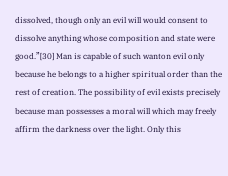dissolved, though only an evil will would consent to dissolve anything whose composition and state were good.”[30] Man is capable of such wanton evil only because he belongs to a higher spiritual order than the rest of creation. The possibility of evil exists precisely because man possesses a moral will which may freely affirm the darkness over the light. Only this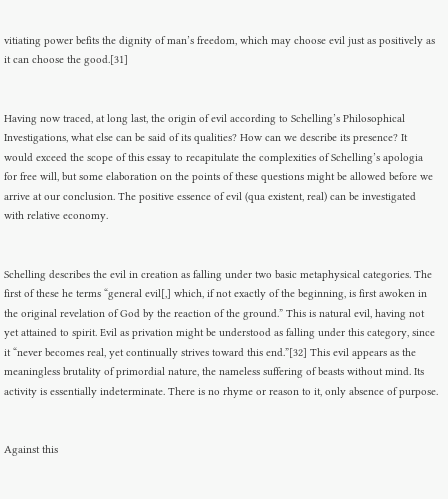vitiating power befits the dignity of man’s freedom, which may choose evil just as positively as it can choose the good.[31]


Having now traced, at long last, the origin of evil according to Schelling’s Philosophical Investigations, what else can be said of its qualities? How can we describe its presence? It would exceed the scope of this essay to recapitulate the complexities of Schelling’s apologia for free will, but some elaboration on the points of these questions might be allowed before we arrive at our conclusion. The positive essence of evil (qua existent, real) can be investigated with relative economy.


Schelling describes the evil in creation as falling under two basic metaphysical categories. The first of these he terms “general evil[,] which, if not exactly of the beginning, is first awoken in the original revelation of God by the reaction of the ground.” This is natural evil, having not yet attained to spirit. Evil as privation might be understood as falling under this category, since it “never becomes real, yet continually strives toward this end.”[32] This evil appears as the meaningless brutality of primordial nature, the nameless suffering of beasts without mind. Its activity is essentially indeterminate. There is no rhyme or reason to it, only absence of purpose.


Against this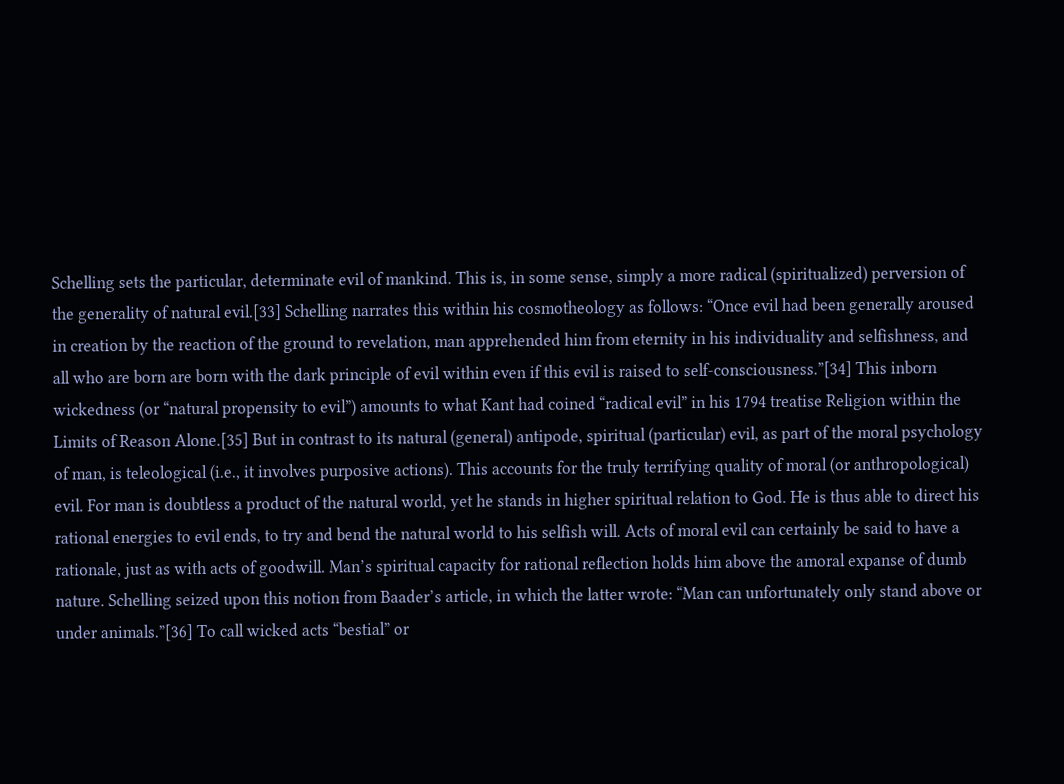Schelling sets the particular, determinate evil of mankind. This is, in some sense, simply a more radical (spiritualized) perversion of the generality of natural evil.[33] Schelling narrates this within his cosmotheology as follows: “Once evil had been generally aroused in creation by the reaction of the ground to revelation, man apprehended him from eternity in his individuality and selfishness, and all who are born are born with the dark principle of evil within even if this evil is raised to self-consciousness.”[34] This inborn wickedness (or “natural propensity to evil”) amounts to what Kant had coined “radical evil” in his 1794 treatise Religion within the Limits of Reason Alone.[35] But in contrast to its natural (general) antipode, spiritual (particular) evil, as part of the moral psychology of man, is teleological (i.e., it involves purposive actions). This accounts for the truly terrifying quality of moral (or anthropological) evil. For man is doubtless a product of the natural world, yet he stands in higher spiritual relation to God. He is thus able to direct his rational energies to evil ends, to try and bend the natural world to his selfish will. Acts of moral evil can certainly be said to have a rationale, just as with acts of goodwill. Man’s spiritual capacity for rational reflection holds him above the amoral expanse of dumb nature. Schelling seized upon this notion from Baader’s article, in which the latter wrote: “Man can unfortunately only stand above or under animals.”[36] To call wicked acts “bestial” or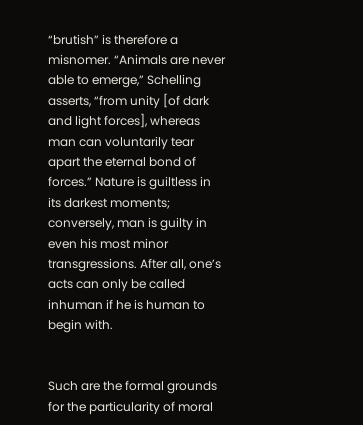“brutish” is therefore a misnomer. “Animals are never able to emerge,” Schelling asserts, “from unity [of dark and light forces], whereas man can voluntarily tear apart the eternal bond of forces.” Nature is guiltless in its darkest moments; conversely, man is guilty in even his most minor transgressions. After all, one’s acts can only be called inhuman if he is human to begin with.


Such are the formal grounds for the particularity of moral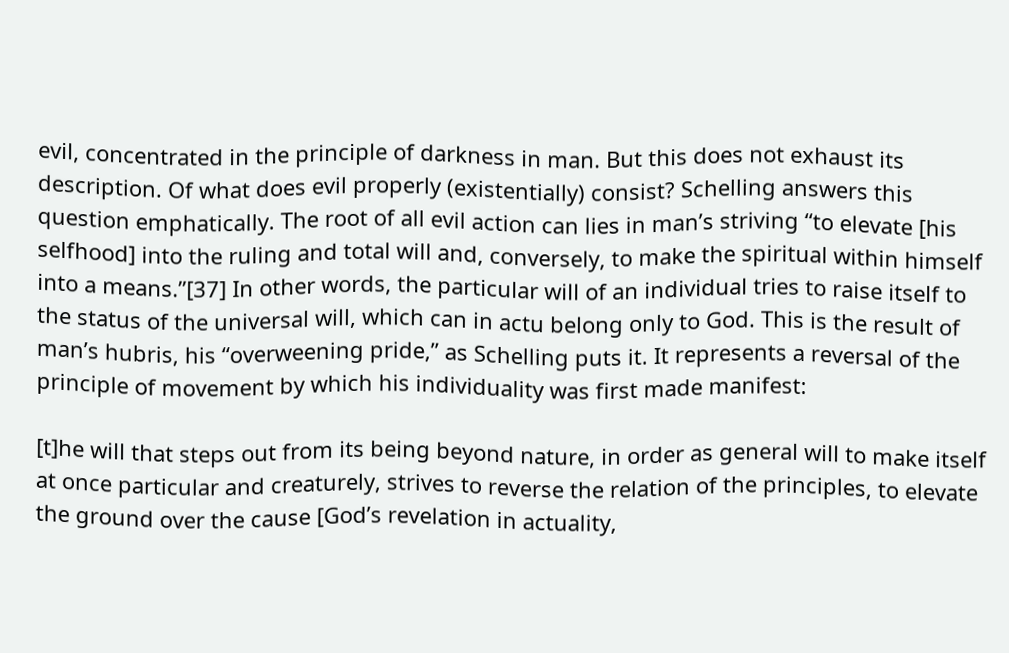evil, concentrated in the principle of darkness in man. But this does not exhaust its description. Of what does evil properly (existentially) consist? Schelling answers this question emphatically. The root of all evil action can lies in man’s striving “to elevate [his selfhood] into the ruling and total will and, conversely, to make the spiritual within himself into a means.”[37] In other words, the particular will of an individual tries to raise itself to the status of the universal will, which can in actu belong only to God. This is the result of man’s hubris, his “overweening pride,” as Schelling puts it. It represents a reversal of the principle of movement by which his individuality was first made manifest:

[t]he will that steps out from its being beyond nature, in order as general will to make itself at once particular and creaturely, strives to reverse the relation of the principles, to elevate the ground over the cause [God’s revelation in actuality,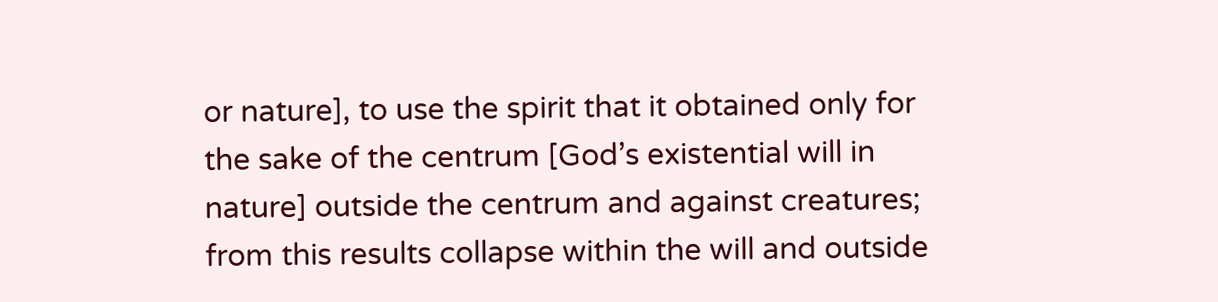or nature], to use the spirit that it obtained only for the sake of the centrum [God’s existential will in nature] outside the centrum and against creatures; from this results collapse within the will and outside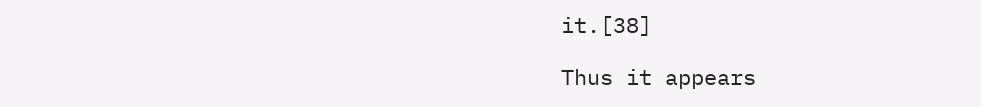it.[38]

Thus it appears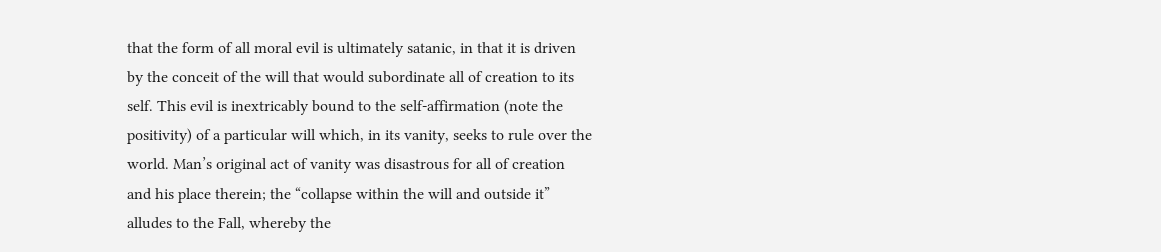that the form of all moral evil is ultimately satanic, in that it is driven by the conceit of the will that would subordinate all of creation to its self. This evil is inextricably bound to the self-affirmation (note the positivity) of a particular will which, in its vanity, seeks to rule over the world. Man’s original act of vanity was disastrous for all of creation and his place therein; the “collapse within the will and outside it” alludes to the Fall, whereby the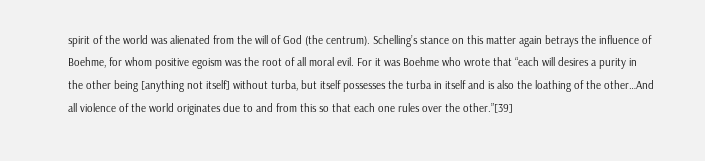spirit of the world was alienated from the will of God (the centrum). Schelling’s stance on this matter again betrays the influence of Boehme, for whom positive egoism was the root of all moral evil. For it was Boehme who wrote that “each will desires a purity in the other being [anything not itself] without turba, but itself possesses the turba in itself and is also the loathing of the other…And all violence of the world originates due to and from this so that each one rules over the other.”[39]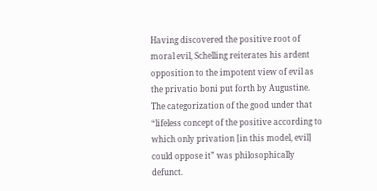Having discovered the positive root of moral evil, Schelling reiterates his ardent opposition to the impotent view of evil as the privatio boni put forth by Augustine. The categorization of the good under that “lifeless concept of the positive according to which only privation [in this model, evil] could oppose it” was philosophically defunct.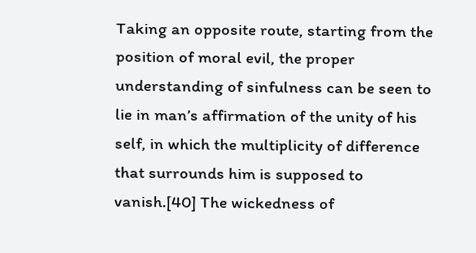Taking an opposite route, starting from the position of moral evil, the proper understanding of sinfulness can be seen to lie in man’s affirmation of the unity of his self, in which the multiplicity of difference that surrounds him is supposed to vanish.[40] The wickedness of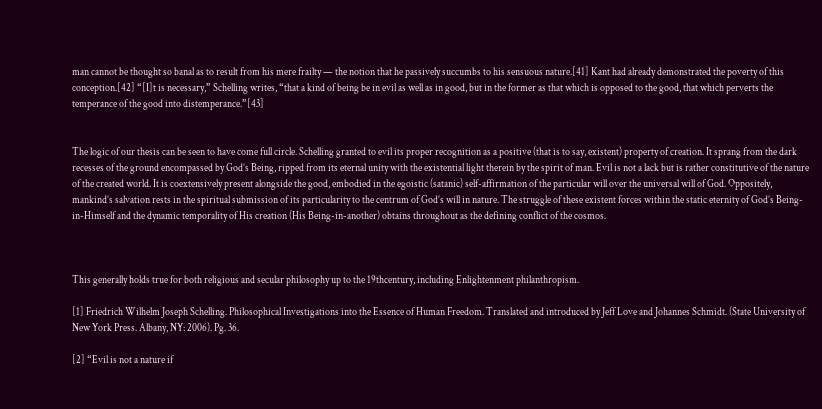man cannot be thought so banal as to result from his mere frailty — the notion that he passively succumbs to his sensuous nature.[41] Kant had already demonstrated the poverty of this conception.[42] “[I]t is necessary,” Schelling writes, “that a kind of being be in evil as well as in good, but in the former as that which is opposed to the good, that which perverts the temperance of the good into distemperance.”[43]


The logic of our thesis can be seen to have come full circle. Schelling granted to evil its proper recognition as a positive (that is to say, existent) property of creation. It sprang from the dark recesses of the ground encompassed by God’s Being, ripped from its eternal unity with the existential light therein by the spirit of man. Evil is not a lack but is rather constitutive of the nature of the created world. It is coextensively present alongside the good, embodied in the egoistic (satanic) self-affirmation of the particular will over the universal will of God. Oppositely, mankind’s salvation rests in the spiritual submission of its particularity to the centrum of God’s will in nature. The struggle of these existent forces within the static eternity of God’s Being-in-Himself and the dynamic temporality of His creation (His Being-in-another) obtains throughout as the defining conflict of the cosmos.



This generally holds true for both religious and secular philosophy up to the 19thcentury, including Enlightenment philanthropism.

[1] Friedrich Wilhelm Joseph Schelling. Philosophical Investigations into the Essence of Human Freedom. Translated and introduced by Jeff Love and Johannes Schmidt. (State University of New York Press. Albany, NY: 2006). Pg. 36.

[2] “Evil is not a nature if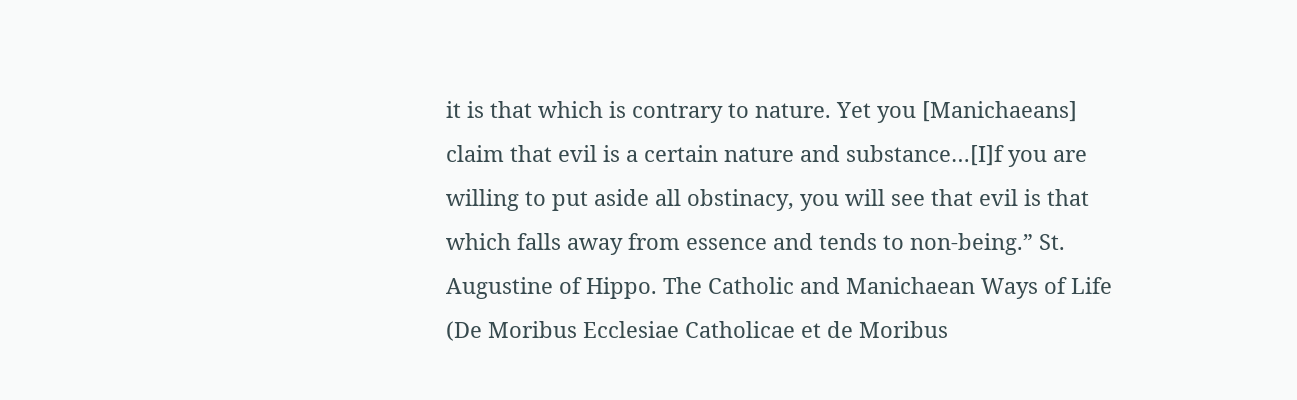it is that which is contrary to nature. Yet you [Manichaeans] claim that evil is a certain nature and substance…[I]f you are willing to put aside all obstinacy, you will see that evil is that which falls away from essence and tends to non-being.” St. Augustine of Hippo. The Catholic and Manichaean Ways of Life (De Moribus Ecclesiae Catholicae et de Moribus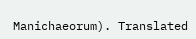Manichaeorum). Translated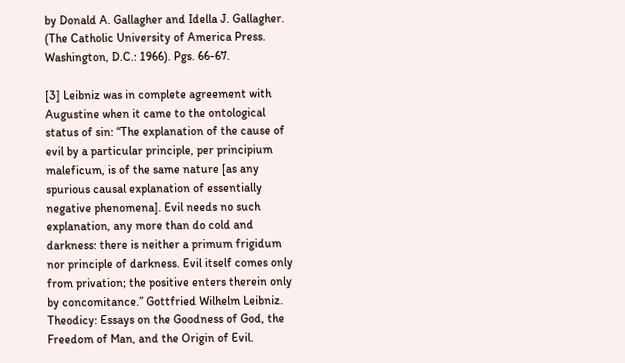by Donald A. Gallagher and Idella J. Gallagher. (The Catholic University of America Press. Washington, D.C.: 1966). Pgs. 66-67.

[3] Leibniz was in complete agreement with Augustine when it came to the ontological status of sin: “The explanation of the cause of evil by a particular principle, per principium maleficum, is of the same nature [as any spurious causal explanation of essentially negative phenomena]. Evil needs no such explanation, any more than do cold and darkness: there is neither a primum frigidum nor principle of darkness. Evil itself comes only from privation; the positive enters therein only by concomitance.” Gottfried Wilhelm Leibniz. Theodicy: Essays on the Goodness of God, the Freedom of Man, and the Origin of Evil.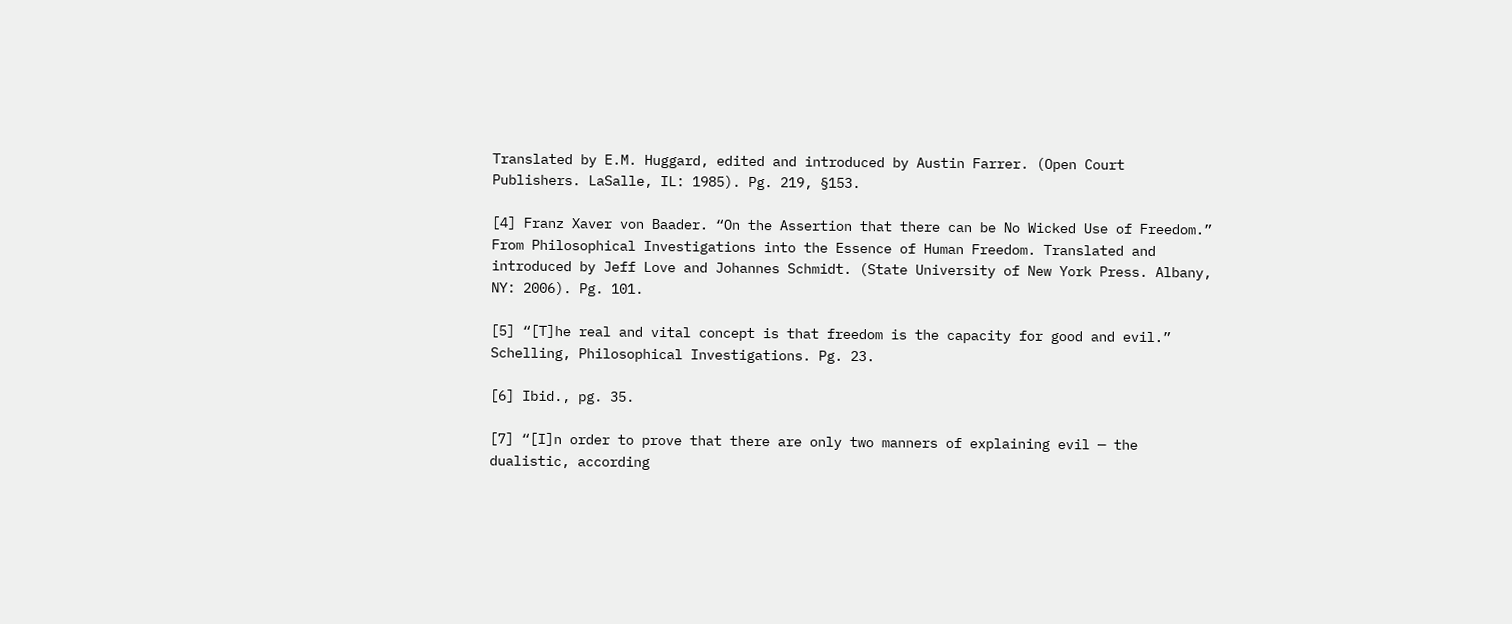Translated by E.M. Huggard, edited and introduced by Austin Farrer. (Open Court Publishers. LaSalle, IL: 1985). Pg. 219, §153.

[4] Franz Xaver von Baader. “On the Assertion that there can be No Wicked Use of Freedom.” From Philosophical Investigations into the Essence of Human Freedom. Translated and introduced by Jeff Love and Johannes Schmidt. (State University of New York Press. Albany, NY: 2006). Pg. 101.

[5] “[T]he real and vital concept is that freedom is the capacity for good and evil.” Schelling, Philosophical Investigations. Pg. 23.

[6] Ibid., pg. 35.

[7] “[I]n order to prove that there are only two manners of explaining evil — the dualistic, according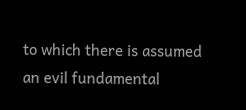to which there is assumed an evil fundamental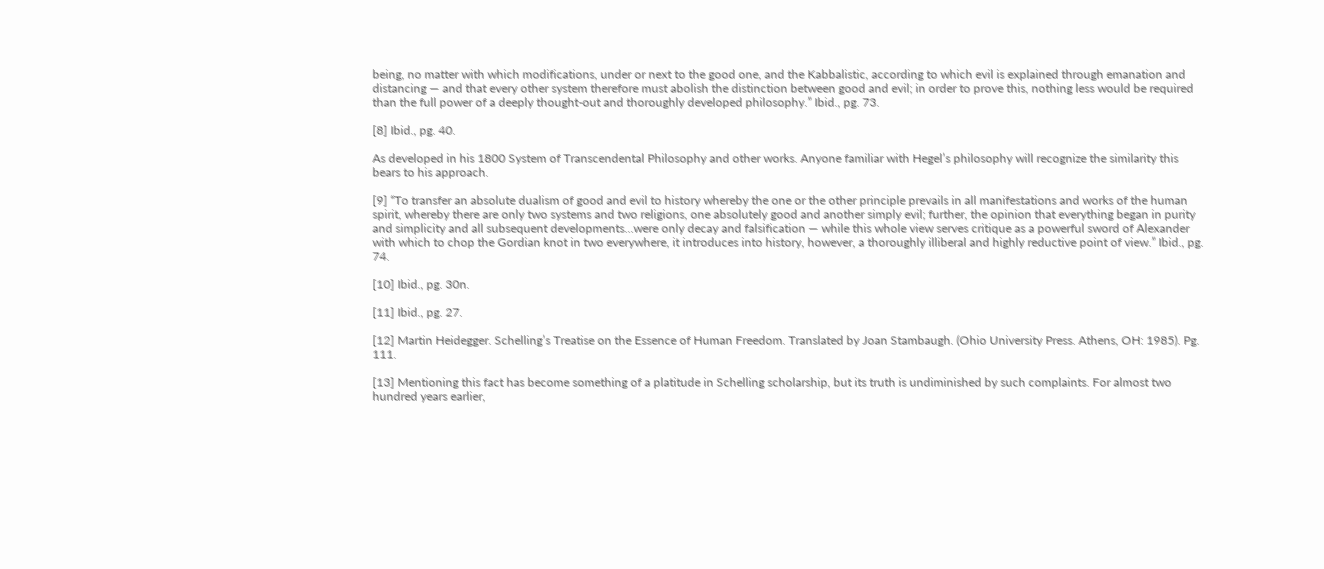being, no matter with which modifications, under or next to the good one, and the Kabbalistic, according to which evil is explained through emanation and distancing — and that every other system therefore must abolish the distinction between good and evil; in order to prove this, nothing less would be required than the full power of a deeply thought-out and thoroughly developed philosophy.” Ibid., pg. 73.

[8] Ibid., pg. 40.

As developed in his 1800 System of Transcendental Philosophy and other works. Anyone familiar with Hegel’s philosophy will recognize the similarity this bears to his approach.

[9] “To transfer an absolute dualism of good and evil to history whereby the one or the other principle prevails in all manifestations and works of the human spirit, whereby there are only two systems and two religions, one absolutely good and another simply evil; further, the opinion that everything began in purity and simplicity and all subsequent developments…were only decay and falsification — while this whole view serves critique as a powerful sword of Alexander with which to chop the Gordian knot in two everywhere, it introduces into history, however, a thoroughly illiberal and highly reductive point of view.” Ibid., pg. 74.

[10] Ibid., pg. 30n.

[11] Ibid., pg. 27.

[12] Martin Heidegger. Schelling’s Treatise on the Essence of Human Freedom. Translated by Joan Stambaugh. (Ohio University Press. Athens, OH: 1985). Pg. 111.

[13] Mentioning this fact has become something of a platitude in Schelling scholarship, but its truth is undiminished by such complaints. For almost two hundred years earlier,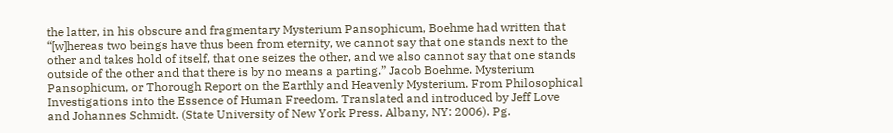the latter, in his obscure and fragmentary Mysterium Pansophicum, Boehme had written that “[w]hereas two beings have thus been from eternity, we cannot say that one stands next to the other and takes hold of itself, that one seizes the other, and we also cannot say that one stands outside of the other and that there is by no means a parting.” Jacob Boehme. Mysterium Pansophicum, or Thorough Report on the Earthly and Heavenly Mysterium. From Philosophical Investigations into the Essence of Human Freedom. Translated and introduced by Jeff Love and Johannes Schmidt. (State University of New York Press. Albany, NY: 2006). Pg.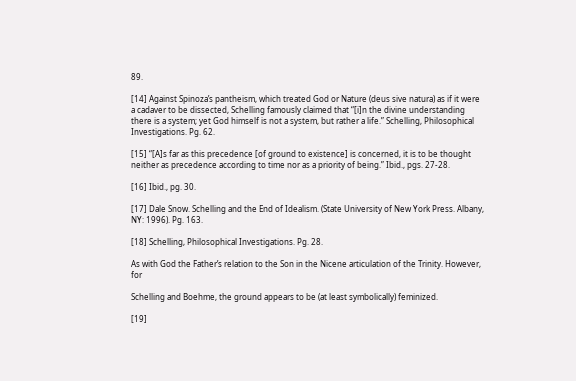89.

[14] Against Spinoza’s pantheism, which treated God or Nature (deus sive natura) as if it were a cadaver to be dissected, Schelling famously claimed that “[i]n the divine understanding there is a system; yet God himself is not a system, but rather a life.” Schelling, Philosophical Investigations. Pg. 62.

[15] “[A]s far as this precedence [of ground to existence] is concerned, it is to be thought neither as precedence according to time nor as a priority of being.” Ibid., pgs. 27-28.

[16] Ibid., pg. 30.

[17] Dale Snow. Schelling and the End of Idealism. (State University of New York Press. Albany, NY: 1996). Pg. 163.

[18] Schelling, Philosophical Investigations. Pg. 28.

As with God the Father’s relation to the Son in the Nicene articulation of the Trinity. However, for

Schelling and Boehme, the ground appears to be (at least symbolically) feminized.

[19]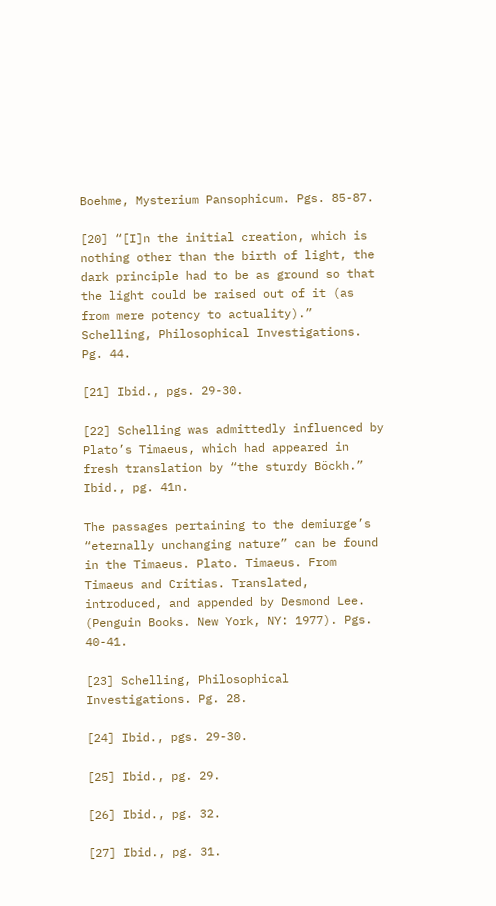Boehme, Mysterium Pansophicum. Pgs. 85-87.

[20] “[I]n the initial creation, which is nothing other than the birth of light, the dark principle had to be as ground so that the light could be raised out of it (as from mere potency to actuality).” Schelling, Philosophical Investigations. Pg. 44.

[21] Ibid., pgs. 29-30.

[22] Schelling was admittedly influenced by Plato’s Timaeus, which had appeared in fresh translation by “the sturdy Böckh.” Ibid., pg. 41n.

The passages pertaining to the demiurge’s “eternally unchanging nature” can be found in the Timaeus. Plato. Timaeus. From Timaeus and Critias. Translated, introduced, and appended by Desmond Lee. (Penguin Books. New York, NY: 1977). Pgs. 40-41.

[23] Schelling, Philosophical Investigations. Pg. 28.

[24] Ibid., pgs. 29-30.

[25] Ibid., pg. 29.

[26] Ibid., pg. 32.

[27] Ibid., pg. 31.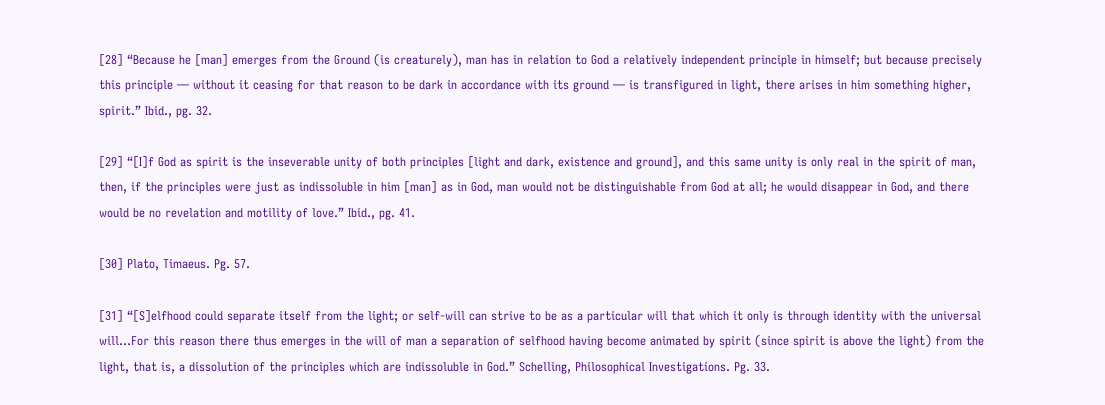[28] “Because he [man] emerges from the Ground (is creaturely), man has in relation to God a relatively independent principle in himself; but because precisely this principle — without it ceasing for that reason to be dark in accordance with its ground — is transfigured in light, there arises in him something higher, spirit.” Ibid., pg. 32.

[29] “[I]f God as spirit is the inseverable unity of both principles [light and dark, existence and ground], and this same unity is only real in the spirit of man, then, if the principles were just as indissoluble in him [man] as in God, man would not be distinguishable from God at all; he would disappear in God, and there would be no revelation and motility of love.” Ibid., pg. 41.

[30] Plato, Timaeus. Pg. 57.

[31] “[S]elfhood could separate itself from the light; or self-will can strive to be as a particular will that which it only is through identity with the universal will…For this reason there thus emerges in the will of man a separation of selfhood having become animated by spirit (since spirit is above the light) from the light, that is, a dissolution of the principles which are indissoluble in God.” Schelling, Philosophical Investigations. Pg. 33.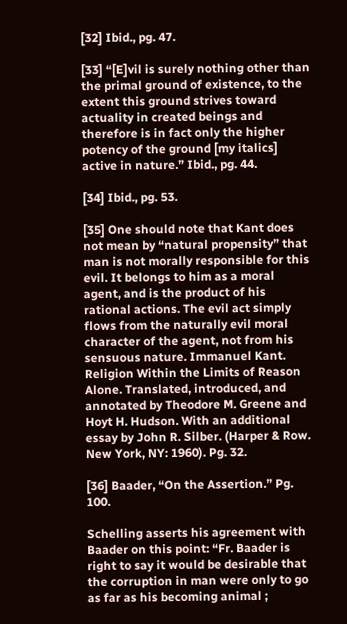[32] Ibid., pg. 47.

[33] “[E]vil is surely nothing other than the primal ground of existence, to the extent this ground strives toward actuality in created beings and therefore is in fact only the higher potency of the ground [my italics] active in nature.” Ibid., pg. 44.

[34] Ibid., pg. 53.

[35] One should note that Kant does not mean by “natural propensity” that man is not morally responsible for this evil. It belongs to him as a moral agent, and is the product of his rational actions. The evil act simply flows from the naturally evil moral character of the agent, not from his sensuous nature. Immanuel Kant. Religion Within the Limits of Reason Alone. Translated, introduced, and annotated by Theodore M. Greene and Hoyt H. Hudson. With an additional essay by John R. Silber. (Harper & Row. New York, NY: 1960). Pg. 32.

[36] Baader, “On the Assertion.” Pg. 100.

Schelling asserts his agreement with Baader on this point: “Fr. Baader is right to say it would be desirable that the corruption in man were only to go as far as his becoming animal ;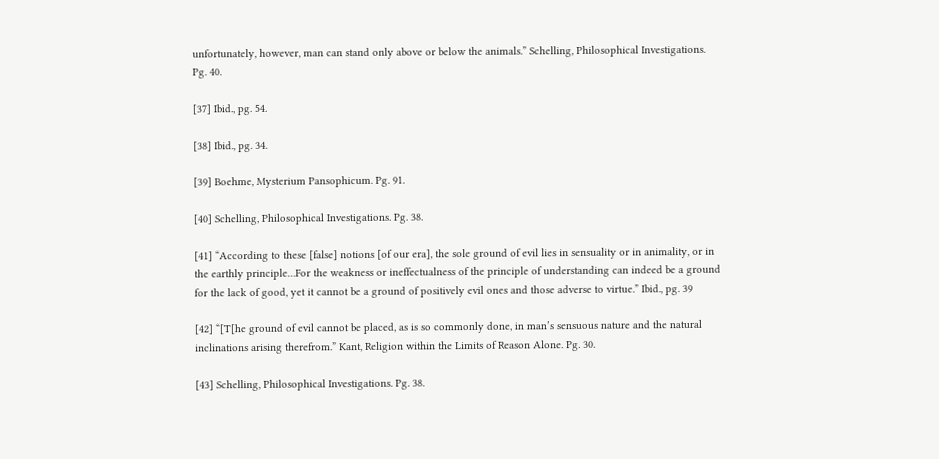unfortunately, however, man can stand only above or below the animals.” Schelling, Philosophical Investigations. Pg. 40.

[37] Ibid., pg. 54.

[38] Ibid., pg. 34.

[39] Boehme, Mysterium Pansophicum. Pg. 91.

[40] Schelling, Philosophical Investigations. Pg. 38.

[41] “According to these [false] notions [of our era], the sole ground of evil lies in sensuality or in animality, or in the earthly principle…For the weakness or ineffectualness of the principle of understanding can indeed be a ground for the lack of good, yet it cannot be a ground of positively evil ones and those adverse to virtue.” Ibid., pg. 39

[42] “[T[he ground of evil cannot be placed, as is so commonly done, in man’s sensuous nature and the natural inclinations arising therefrom.” Kant, Religion within the Limits of Reason Alone. Pg. 30.

[43] Schelling, Philosophical Investigations. Pg. 38.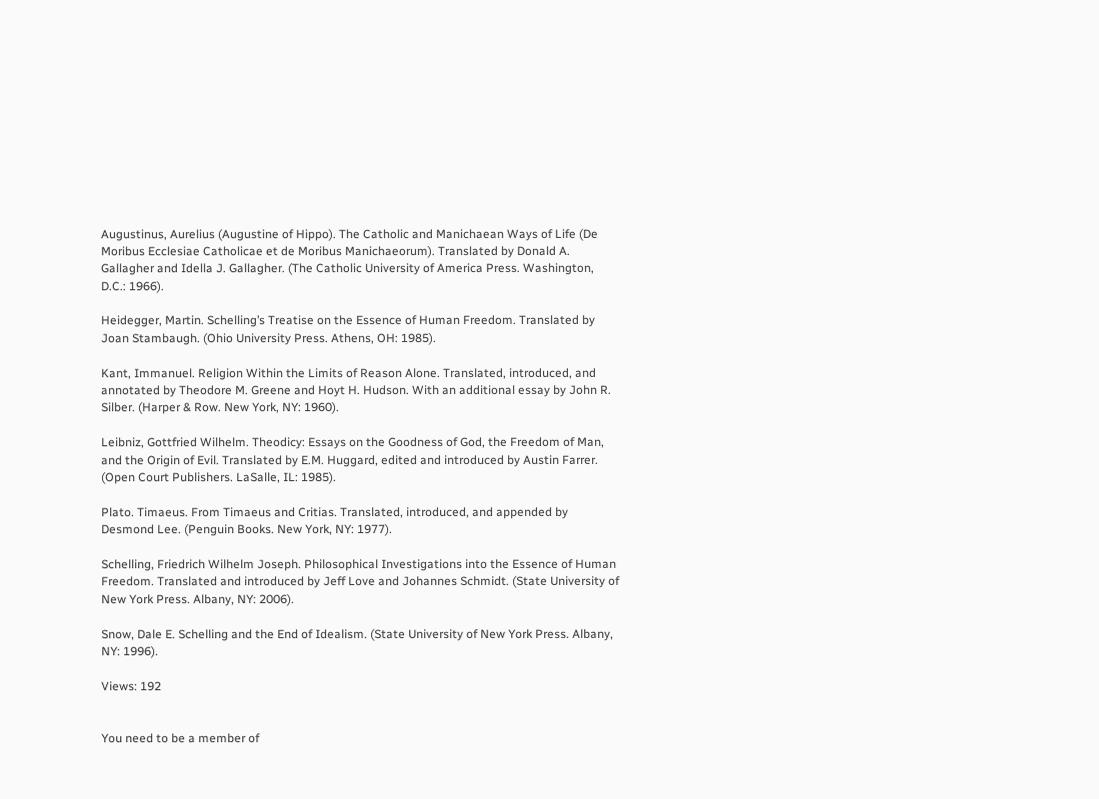Augustinus, Aurelius (Augustine of Hippo). The Catholic and Manichaean Ways of Life (De Moribus Ecclesiae Catholicae et de Moribus Manichaeorum). Translated by Donald A. Gallagher and Idella J. Gallagher. (The Catholic University of America Press. Washington, D.C.: 1966).

Heidegger, Martin. Schelling’s Treatise on the Essence of Human Freedom. Translated by Joan Stambaugh. (Ohio University Press. Athens, OH: 1985).

Kant, Immanuel. Religion Within the Limits of Reason Alone. Translated, introduced, and annotated by Theodore M. Greene and Hoyt H. Hudson. With an additional essay by John R. Silber. (Harper & Row. New York, NY: 1960).

Leibniz, Gottfried Wilhelm. Theodicy: Essays on the Goodness of God, the Freedom of Man, and the Origin of Evil. Translated by E.M. Huggard, edited and introduced by Austin Farrer. (Open Court Publishers. LaSalle, IL: 1985).

Plato. Timaeus. From Timaeus and Critias. Translated, introduced, and appended by Desmond Lee. (Penguin Books. New York, NY: 1977).

Schelling, Friedrich Wilhelm Joseph. Philosophical Investigations into the Essence of Human Freedom. Translated and introduced by Jeff Love and Johannes Schmidt. (State University of New York Press. Albany, NY: 2006).

Snow, Dale E. Schelling and the End of Idealism. (State University of New York Press. Albany, NY: 1996).

Views: 192


You need to be a member of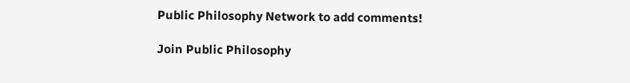Public Philosophy Network to add comments!

Join Public Philosophy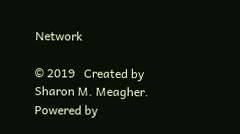Network

© 2019   Created by Sharon M. Meagher.   Powered by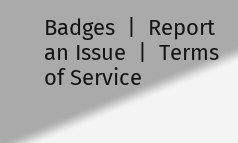Badges  |  Report an Issue  |  Terms of Service